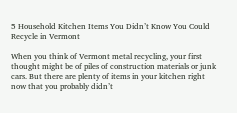5 Household Kitchen Items You Didn’t Know You Could Recycle in Vermont

When you think of Vermont metal recycling, your first thought might be of piles of construction materials or junk cars. But there are plenty of items in your kitchen right now that you probably didn’t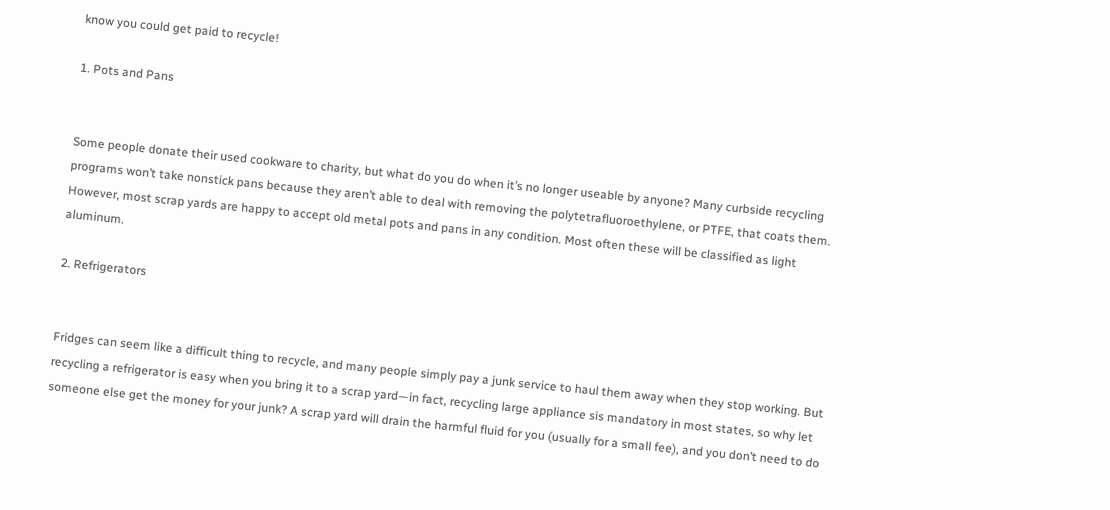know you could get paid to recycle!

1. Pots and Pans


Some people donate their used cookware to charity, but what do you do when it’s no longer useable by anyone? Many curbside recycling programs won’t take nonstick pans because they aren’t able to deal with removing the polytetrafluoroethylene, or PTFE, that coats them. However, most scrap yards are happy to accept old metal pots and pans in any condition. Most often these will be classified as light aluminum.

2. Refrigerators


Fridges can seem like a difficult thing to recycle, and many people simply pay a junk service to haul them away when they stop working. But recycling a refrigerator is easy when you bring it to a scrap yard—in fact, recycling large appliance sis mandatory in most states, so why let someone else get the money for your junk? A scrap yard will drain the harmful fluid for you (usually for a small fee), and you don’t need to do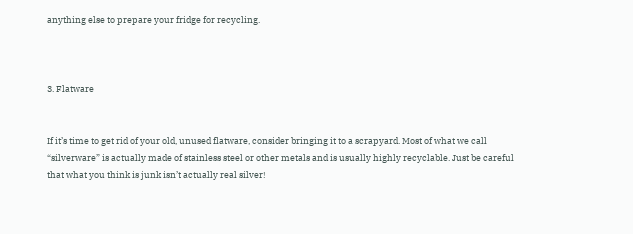anything else to prepare your fridge for recycling.



3. Flatware


If it’s time to get rid of your old, unused flatware, consider bringing it to a scrapyard. Most of what we call “silverware” is actually made of stainless steel or other metals and is usually highly recyclable. Just be careful that what you think is junk isn’t actually real silver!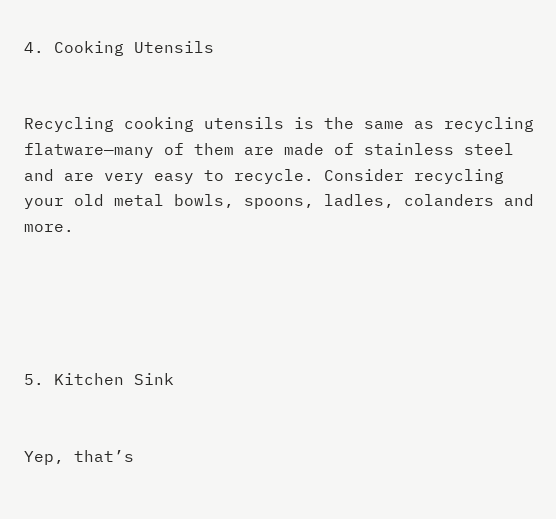4. Cooking Utensils


Recycling cooking utensils is the same as recycling flatware—many of them are made of stainless steel and are very easy to recycle. Consider recycling your old metal bowls, spoons, ladles, colanders and more.





5. Kitchen Sink


Yep, that’s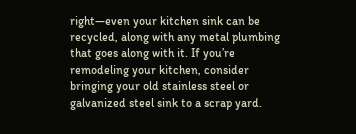right—even your kitchen sink can be recycled, along with any metal plumbing that goes along with it. If you’re remodeling your kitchen, consider bringing your old stainless steel or galvanized steel sink to a scrap yard.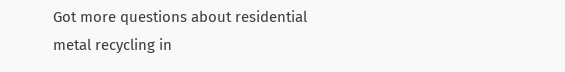Got more questions about residential metal recycling in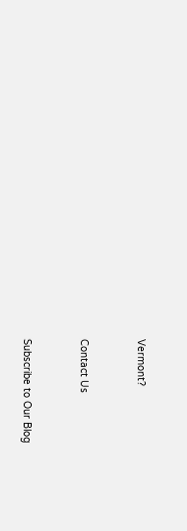Vermont?


Contact Us


Subscribe to Our Blog